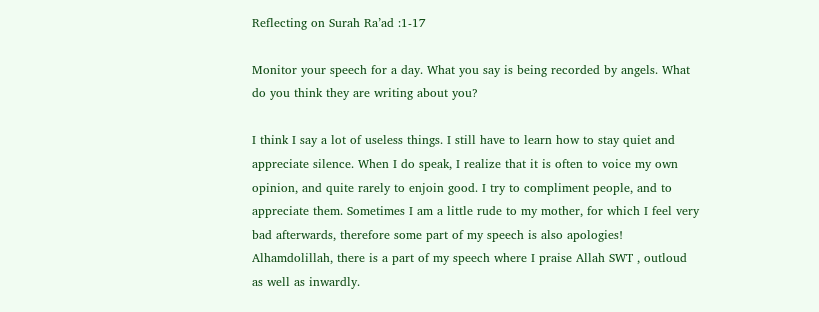Reflecting on Surah Ra’ad :1-17

Monitor your speech for a day. What you say is being recorded by angels. What do you think they are writing about you?

I think I say a lot of useless things. I still have to learn how to stay quiet and appreciate silence. When I do speak, I realize that it is often to voice my own opinion, and quite rarely to enjoin good. I try to compliment people, and to appreciate them. Sometimes I am a little rude to my mother, for which I feel very bad afterwards, therefore some part of my speech is also apologies! Alhamdolillah, there is a part of my speech where I praise Allah SWT , outloud as well as inwardly.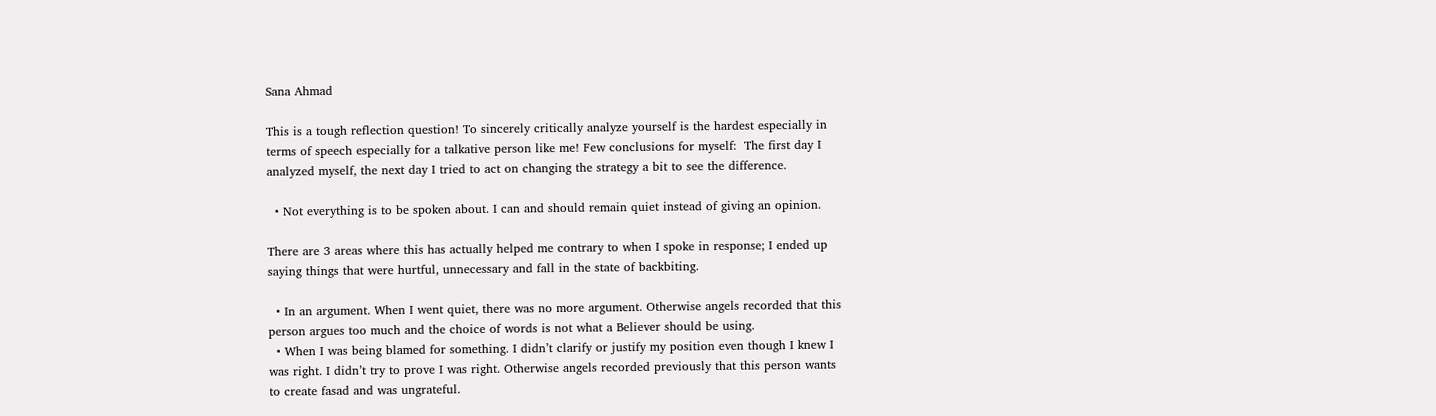Sana Ahmad

This is a tough reflection question! To sincerely critically analyze yourself is the hardest especially in terms of speech especially for a talkative person like me! Few conclusions for myself:  The first day I analyzed myself, the next day I tried to act on changing the strategy a bit to see the difference.

  • Not everything is to be spoken about. I can and should remain quiet instead of giving an opinion.

There are 3 areas where this has actually helped me contrary to when I spoke in response; I ended up saying things that were hurtful, unnecessary and fall in the state of backbiting.

  • In an argument. When I went quiet, there was no more argument. Otherwise angels recorded that this person argues too much and the choice of words is not what a Believer should be using.
  • When I was being blamed for something. I didn’t clarify or justify my position even though I knew I was right. I didn’t try to prove I was right. Otherwise angels recorded previously that this person wants to create fasad and was ungrateful.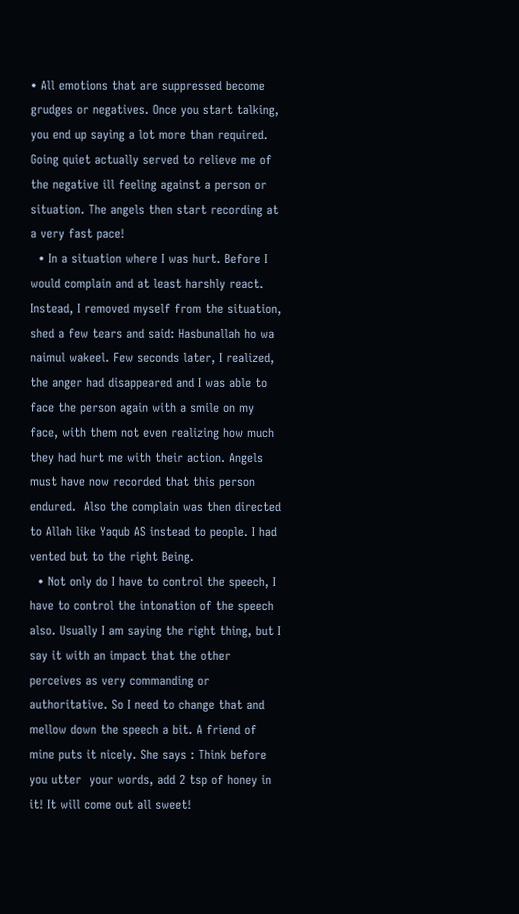• All emotions that are suppressed become grudges or negatives. Once you start talking, you end up saying a lot more than required. Going quiet actually served to relieve me of the negative ill feeling against a person or situation. The angels then start recording at a very fast pace!
  • In a situation where I was hurt. Before I would complain and at least harshly react. Instead, I removed myself from the situation, shed a few tears and said: Hasbunallah ho wa naimul wakeel. Few seconds later, I realized, the anger had disappeared and I was able to face the person again with a smile on my face, with them not even realizing how much they had hurt me with their action. Angels must have now recorded that this person endured.  Also the complain was then directed to Allah like Yaqub AS instead to people. I had vented but to the right Being.
  • Not only do I have to control the speech, I have to control the intonation of the speech also. Usually I am saying the right thing, but I say it with an impact that the other perceives as very commanding or authoritative. So I need to change that and mellow down the speech a bit. A friend of mine puts it nicely. She says : Think before you utter  your words, add 2 tsp of honey in it! It will come out all sweet!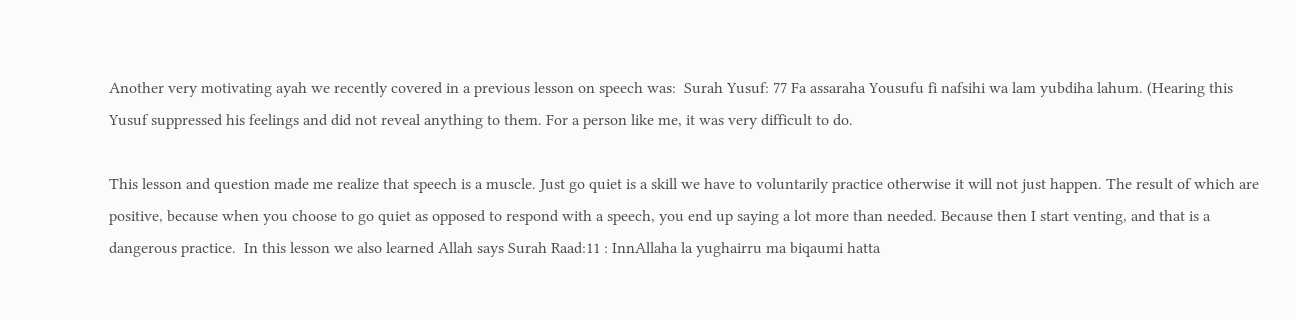Another very motivating ayah we recently covered in a previous lesson on speech was:  Surah Yusuf: 77 Fa assaraha Yousufu fi nafsihi wa lam yubdiha lahum. (Hearing this Yusuf suppressed his feelings and did not reveal anything to them. For a person like me, it was very difficult to do.

This lesson and question made me realize that speech is a muscle. Just go quiet is a skill we have to voluntarily practice otherwise it will not just happen. The result of which are positive, because when you choose to go quiet as opposed to respond with a speech, you end up saying a lot more than needed. Because then I start venting, and that is a dangerous practice.  In this lesson we also learned Allah says Surah Raad:11 : InnAllaha la yughairru ma biqaumi hatta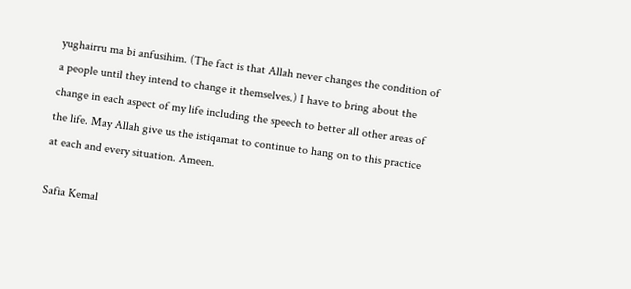yughairru ma bi anfusihim. (The fact is that Allah never changes the condition of a people until they intend to change it themselves.) I have to bring about the change in each aspect of my life including the speech to better all other areas of the life. May Allah give us the istiqamat to continue to hang on to this practice at each and every situation. Ameen.

Safia Kemal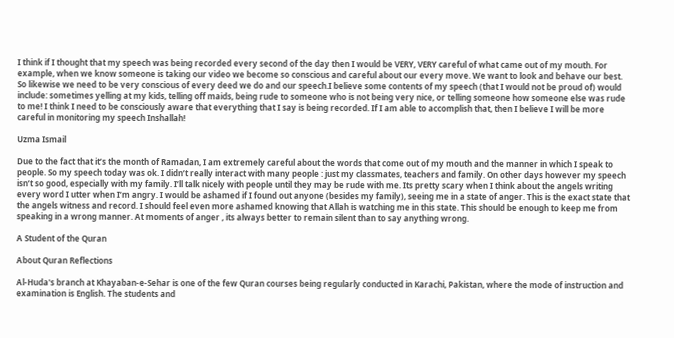I think if I thought that my speech was being recorded every second of the day then I would be VERY, VERY careful of what came out of my mouth. For example, when we know someone is taking our video we become so conscious and careful about our every move. We want to look and behave our best. So likewise we need to be very conscious of every deed we do and our speech.I believe some contents of my speech (that I would not be proud of) would include: sometimes yelling at my kids, telling off maids, being rude to someone who is not being very nice, or telling someone how someone else was rude to me! I think I need to be consciously aware that everything that I say is being recorded. If I am able to accomplish that, then I believe I will be more careful in monitoring my speech Inshallah!

Uzma Ismail

Due to the fact that it’s the month of Ramadan, I am extremely careful about the words that come out of my mouth and the manner in which I speak to people. So my speech today was ok. I didn’t really interact with many people : just my classmates, teachers and family. On other days however my speech isn’t so good, especially with my family. I’ll talk nicely with people until they may be rude with me. Its pretty scary when I think about the angels writing every word I utter when I’m angry. I would be ashamed if I found out anyone (besides my family), seeing me in a state of anger. This is the exact state that the angels witness and record. I should feel even more ashamed knowing that Allah is watching me in this state. This should be enough to keep me from speaking in a wrong manner. At moments of anger , its always better to remain silent than to say anything wrong.

A Student of the Quran

About Quran Reflections

Al-Huda's branch at Khayaban-e-Sehar is one of the few Quran courses being regularly conducted in Karachi, Pakistan, where the mode of instruction and examination is English. The students and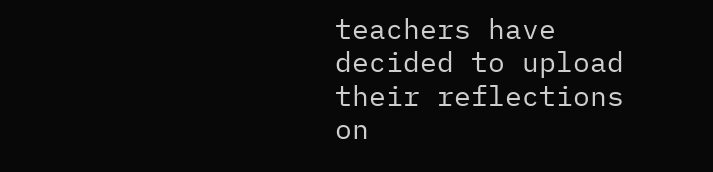teachers have decided to upload their reflections on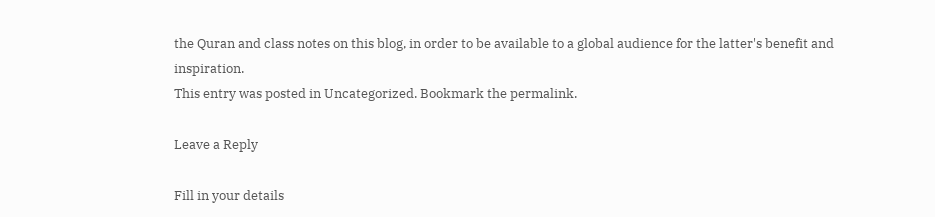the Quran and class notes on this blog, in order to be available to a global audience for the latter's benefit and inspiration.
This entry was posted in Uncategorized. Bookmark the permalink.

Leave a Reply

Fill in your details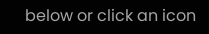below or click an icon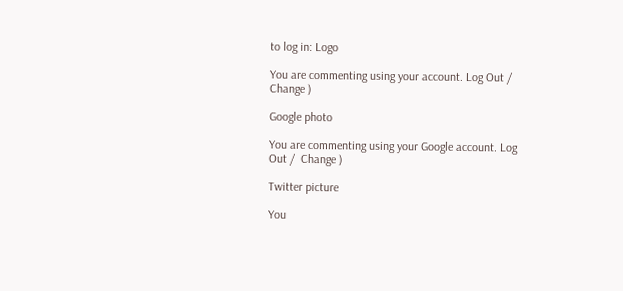to log in: Logo

You are commenting using your account. Log Out /  Change )

Google photo

You are commenting using your Google account. Log Out /  Change )

Twitter picture

You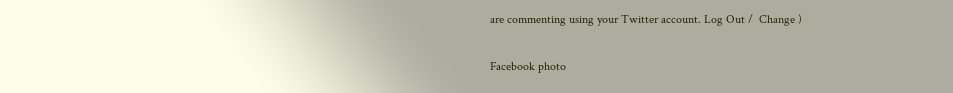are commenting using your Twitter account. Log Out /  Change )

Facebook photo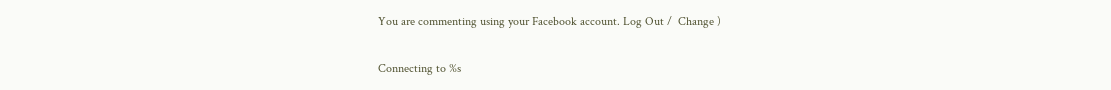You are commenting using your Facebook account. Log Out /  Change )

Connecting to %s